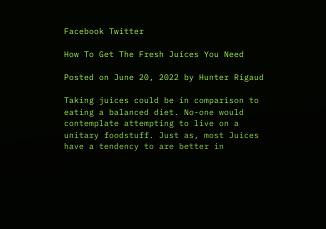Facebook Twitter

How To Get The Fresh Juices You Need

Posted on June 20, 2022 by Hunter Rigaud

Taking juices could be in comparison to eating a balanced diet. No-one would contemplate attempting to live on a unitary foodstuff. Just as, most Juices have a tendency to are better in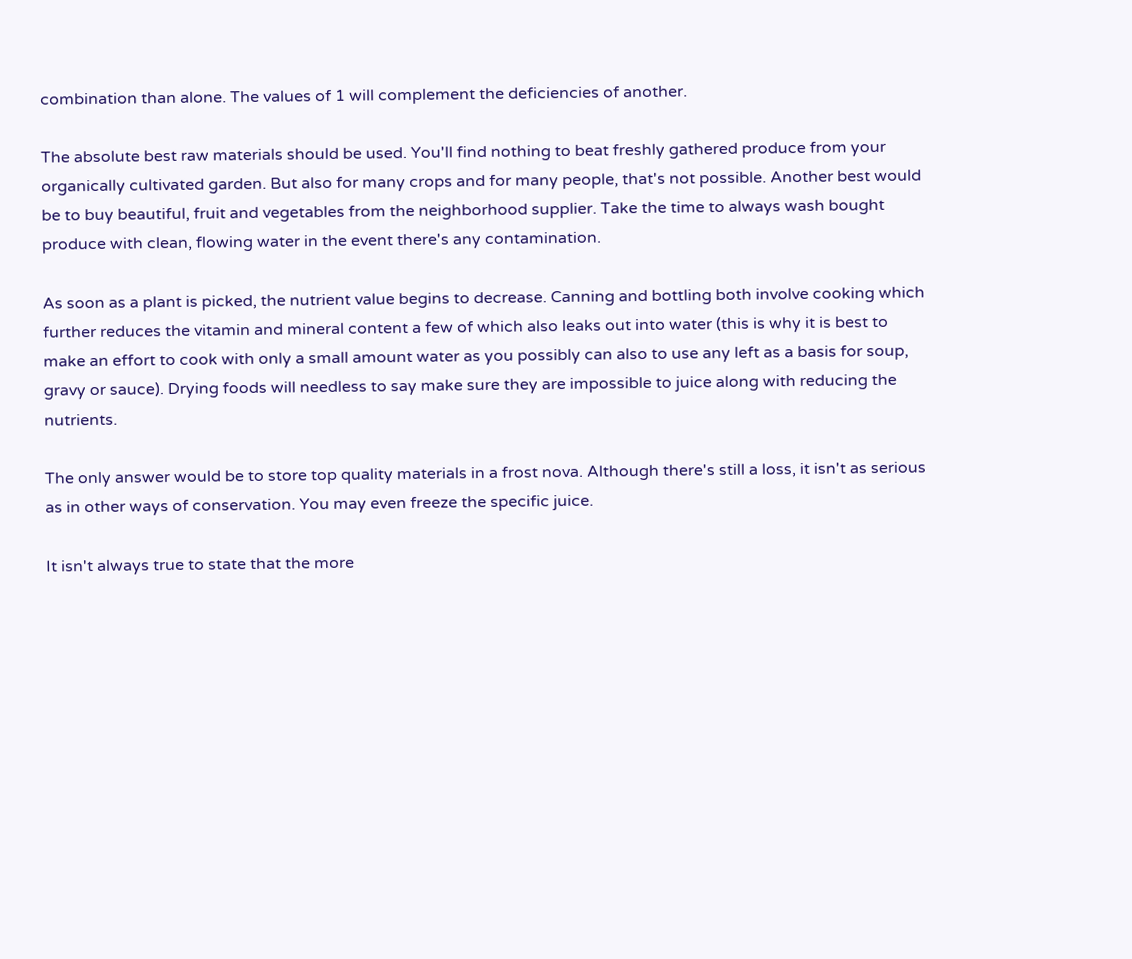combination than alone. The values of 1 will complement the deficiencies of another.

The absolute best raw materials should be used. You'll find nothing to beat freshly gathered produce from your organically cultivated garden. But also for many crops and for many people, that's not possible. Another best would be to buy beautiful, fruit and vegetables from the neighborhood supplier. Take the time to always wash bought produce with clean, flowing water in the event there's any contamination.

As soon as a plant is picked, the nutrient value begins to decrease. Canning and bottling both involve cooking which further reduces the vitamin and mineral content a few of which also leaks out into water (this is why it is best to make an effort to cook with only a small amount water as you possibly can also to use any left as a basis for soup, gravy or sauce). Drying foods will needless to say make sure they are impossible to juice along with reducing the nutrients.

The only answer would be to store top quality materials in a frost nova. Although there's still a loss, it isn't as serious as in other ways of conservation. You may even freeze the specific juice.

It isn't always true to state that the more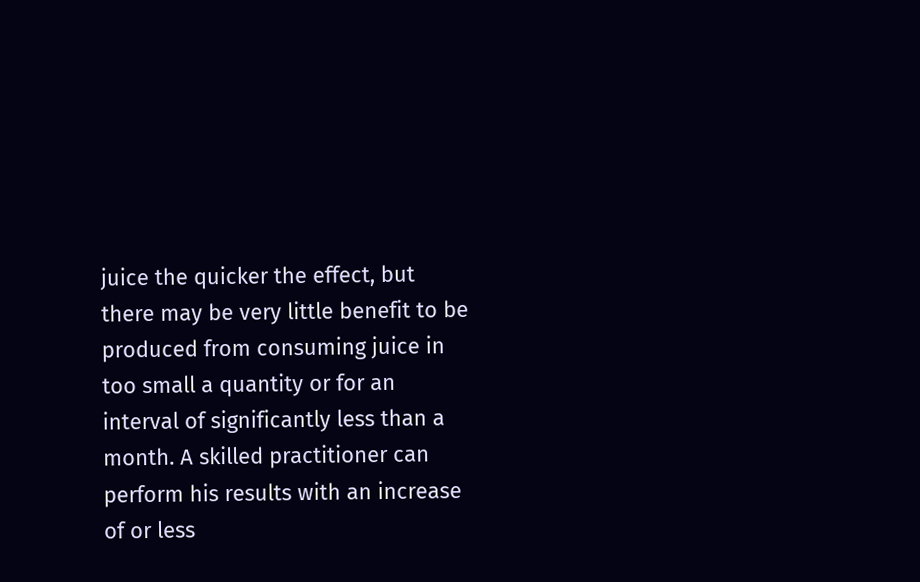juice the quicker the effect, but there may be very little benefit to be produced from consuming juice in too small a quantity or for an interval of significantly less than a month. A skilled practitioner can perform his results with an increase of or less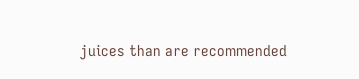juices than are recommended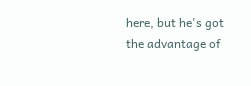here, but he's got the advantage of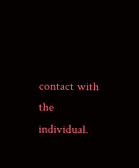contact with the individual.